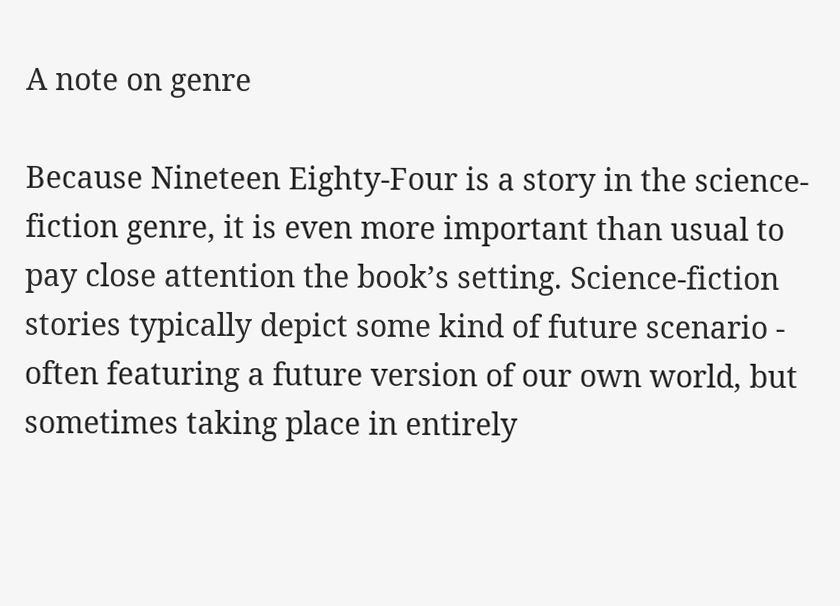A note on genre

Because Nineteen Eighty-Four is a story in the science-fiction genre, it is even more important than usual to pay close attention the book’s setting. Science-fiction stories typically depict some kind of future scenario - often featuring a future version of our own world, but sometimes taking place in entirely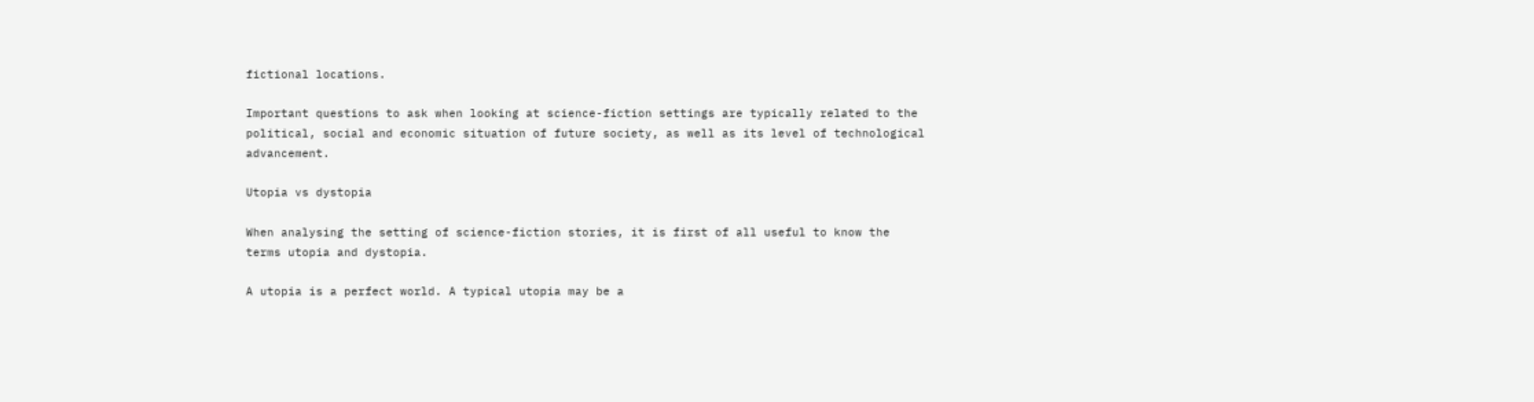fictional locations.

Important questions to ask when looking at science-fiction settings are typically related to the political, social and economic situation of future society, as well as its level of technological advancement.

Utopia vs dystopia

When analysing the setting of science-fiction stories, it is first of all useful to know the terms utopia and dystopia.

A utopia is a perfect world. A typical utopia may be a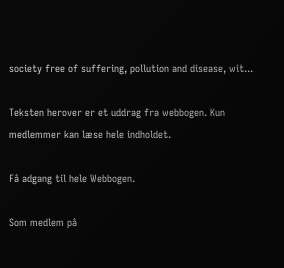society free of suffering, pollution and disease, wit...

Teksten herover er et uddrag fra webbogen. Kun medlemmer kan læse hele indholdet.

Få adgang til hele Webbogen.

Som medlem på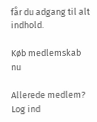får du adgang til alt indhold.

Køb medlemskab nu

Allerede medlem? Log ind